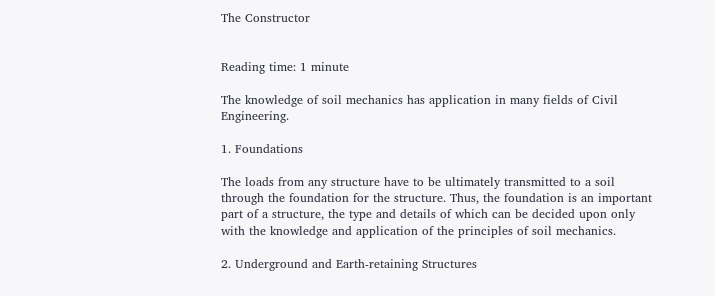The Constructor


Reading time: 1 minute

The knowledge of soil mechanics has application in many fields of Civil Engineering.

1. Foundations

The loads from any structure have to be ultimately transmitted to a soil through the foundation for the structure. Thus, the foundation is an important part of a structure, the type and details of which can be decided upon only with the knowledge and application of the principles of soil mechanics.

2. Underground and Earth-retaining Structures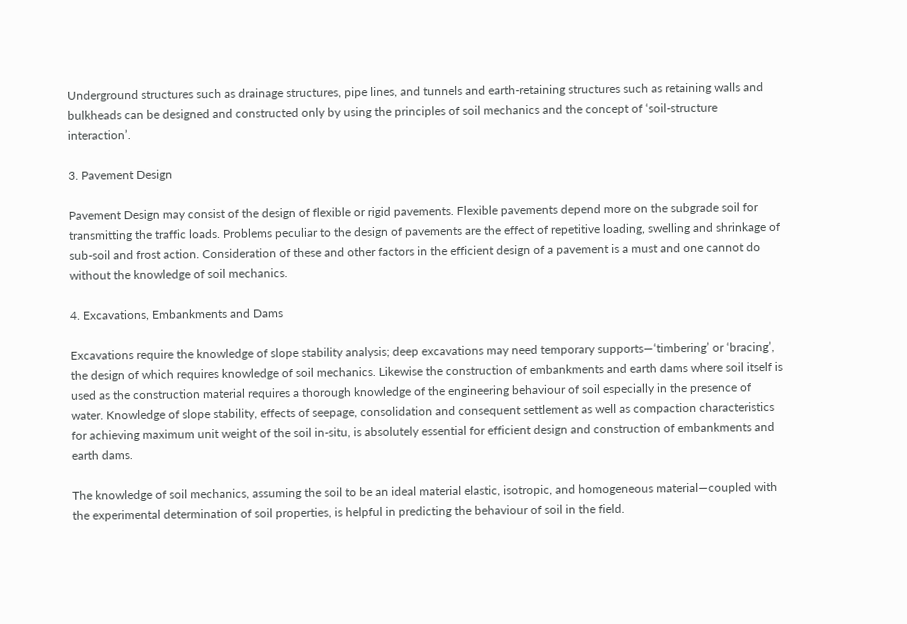Underground structures such as drainage structures, pipe lines, and tunnels and earth-retaining structures such as retaining walls and bulkheads can be designed and constructed only by using the principles of soil mechanics and the concept of ‘soil-structure interaction’.

3. Pavement Design

Pavement Design may consist of the design of flexible or rigid pavements. Flexible pavements depend more on the subgrade soil for transmitting the traffic loads. Problems peculiar to the design of pavements are the effect of repetitive loading, swelling and shrinkage of sub-soil and frost action. Consideration of these and other factors in the efficient design of a pavement is a must and one cannot do without the knowledge of soil mechanics.

4. Excavations, Embankments and Dams

Excavations require the knowledge of slope stability analysis; deep excavations may need temporary supports—‘timbering’ or ‘bracing’, the design of which requires knowledge of soil mechanics. Likewise the construction of embankments and earth dams where soil itself is used as the construction material requires a thorough knowledge of the engineering behaviour of soil especially in the presence of water. Knowledge of slope stability, effects of seepage, consolidation and consequent settlement as well as compaction characteristics for achieving maximum unit weight of the soil in-situ, is absolutely essential for efficient design and construction of embankments and earth dams.

The knowledge of soil mechanics, assuming the soil to be an ideal material elastic, isotropic, and homogeneous material—coupled with the experimental determination of soil properties, is helpful in predicting the behaviour of soil in the field.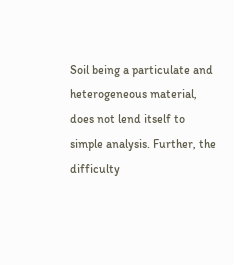Soil being a particulate and heterogeneous material, does not lend itself to simple analysis. Further, the difficulty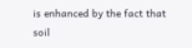is enhanced by the fact that soil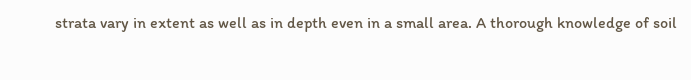strata vary in extent as well as in depth even in a small area. A thorough knowledge of soil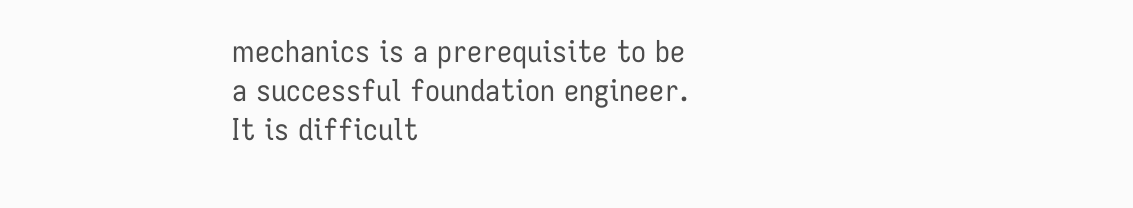mechanics is a prerequisite to be a successful foundation engineer. It is difficult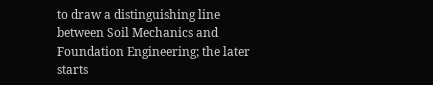to draw a distinguishing line between Soil Mechanics and Foundation Engineering; the later starts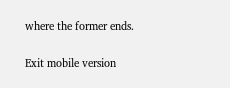where the former ends.

Exit mobile version